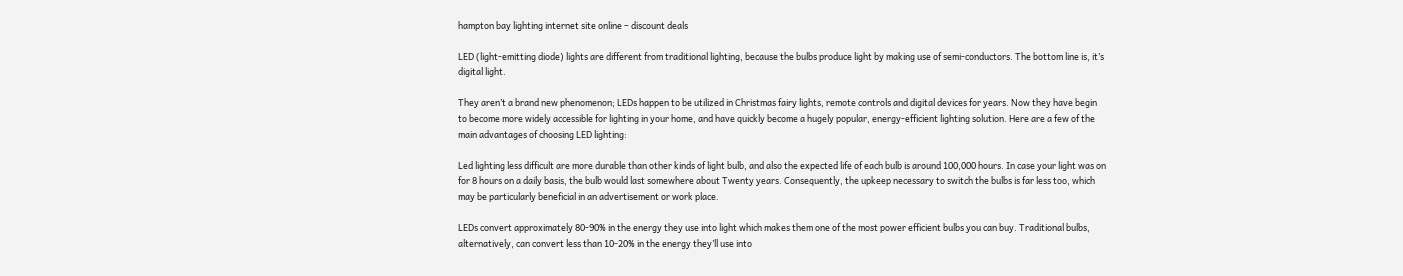hampton bay lighting internet site online – discount deals

LED (light-emitting diode) lights are different from traditional lighting, because the bulbs produce light by making use of semi-conductors. The bottom line is, it’s digital light.

They aren’t a brand new phenomenon; LEDs happen to be utilized in Christmas fairy lights, remote controls and digital devices for years. Now they have begin to become more widely accessible for lighting in your home, and have quickly become a hugely popular, energy-efficient lighting solution. Here are a few of the main advantages of choosing LED lighting:

Led lighting less difficult are more durable than other kinds of light bulb, and also the expected life of each bulb is around 100,000 hours. In case your light was on for 8 hours on a daily basis, the bulb would last somewhere about Twenty years. Consequently, the upkeep necessary to switch the bulbs is far less too, which may be particularly beneficial in an advertisement or work place.

LEDs convert approximately 80-90% in the energy they use into light which makes them one of the most power efficient bulbs you can buy. Traditional bulbs, alternatively, can convert less than 10-20% in the energy they’ll use into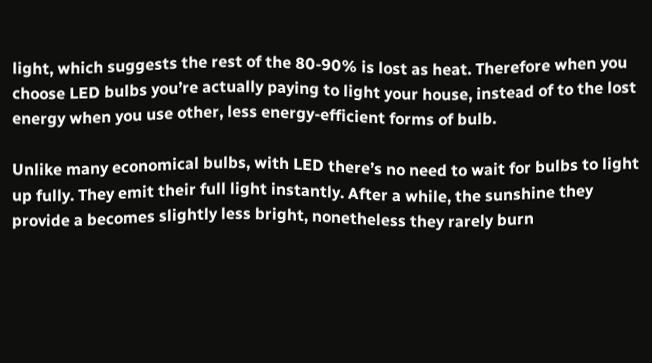light, which suggests the rest of the 80-90% is lost as heat. Therefore when you choose LED bulbs you’re actually paying to light your house, instead of to the lost energy when you use other, less energy-efficient forms of bulb.

Unlike many economical bulbs, with LED there’s no need to wait for bulbs to light up fully. They emit their full light instantly. After a while, the sunshine they provide a becomes slightly less bright, nonetheless they rarely burn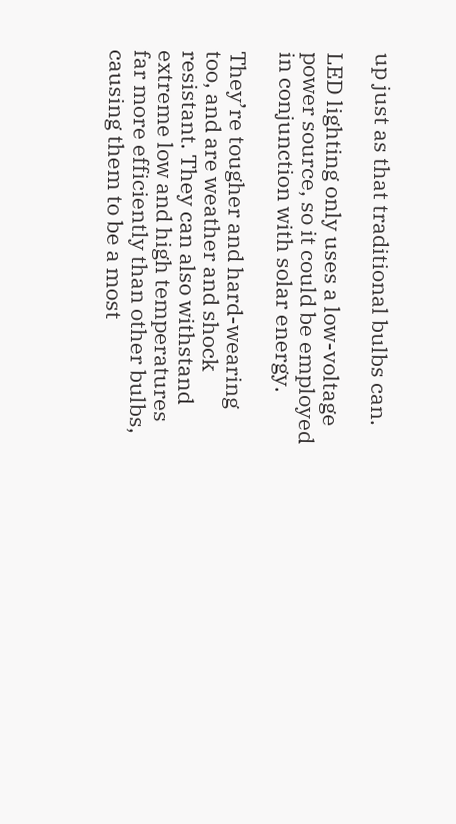up just as that traditional bulbs can.

LED lighting only uses a low-voltage power source, so it could be employed in conjunction with solar energy.

They’re tougher and hard-wearing too, and are weather and shock resistant. They can also withstand extreme low and high temperatures far more efficiently than other bulbs, causing them to be a most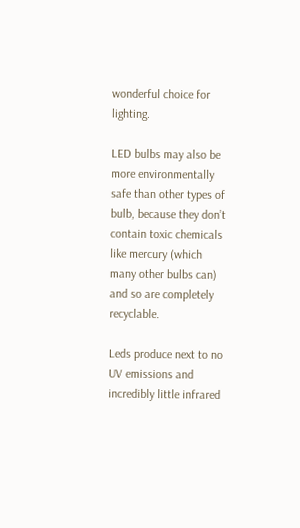wonderful choice for lighting.

LED bulbs may also be more environmentally safe than other types of bulb, because they don’t contain toxic chemicals like mercury (which many other bulbs can) and so are completely recyclable.

Leds produce next to no UV emissions and incredibly little infrared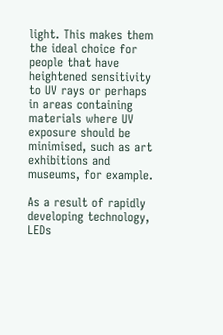light. This makes them the ideal choice for people that have heightened sensitivity to UV rays or perhaps in areas containing materials where UV exposure should be minimised, such as art exhibitions and museums, for example.

As a result of rapidly developing technology, LEDs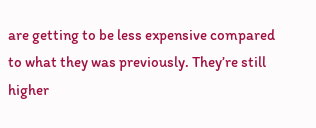are getting to be less expensive compared to what they was previously. They’re still higher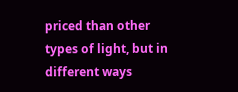priced than other types of light, but in different ways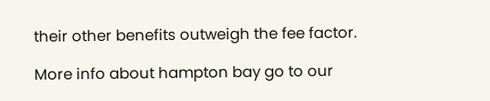their other benefits outweigh the fee factor.

More info about hampton bay go to our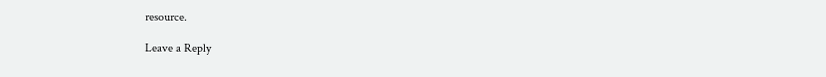resource.

Leave a Reply